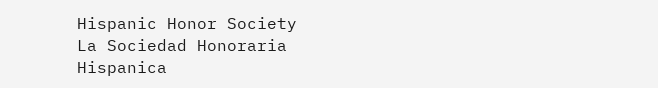Hispanic Honor Society
La Sociedad Honoraria Hispanica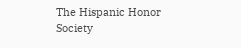The Hispanic Honor Society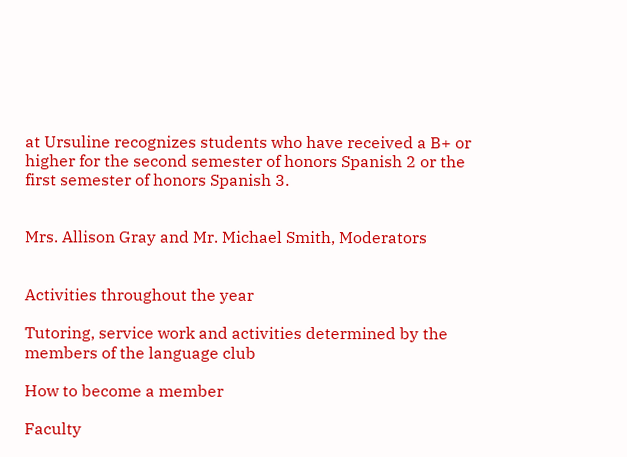at Ursuline recognizes students who have received a B+ or higher for the second semester of honors Spanish 2 or the first semester of honors Spanish 3.


Mrs. Allison Gray and Mr. Michael Smith, Moderators


Activities throughout the year

Tutoring, service work and activities determined by the members of the language club

How to become a member

Faculty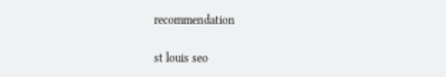recommendation

st louis seo